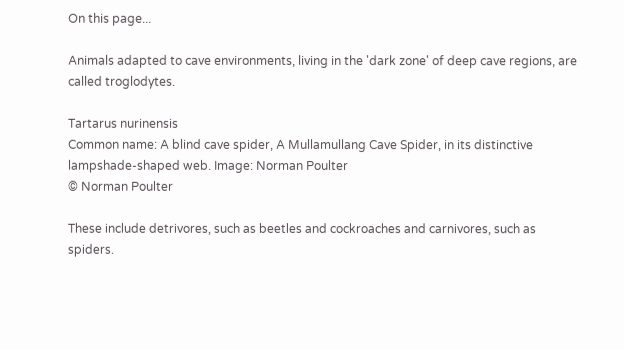On this page...

Animals adapted to cave environments, living in the 'dark zone' of deep cave regions, are called troglodytes.

Tartarus nurinensis
Common name: A blind cave spider, A Mullamullang Cave Spider, in its distinctive lampshade-shaped web. Image: Norman Poulter
© Norman Poulter

These include detrivores, such as beetles and cockroaches and carnivores, such as spiders.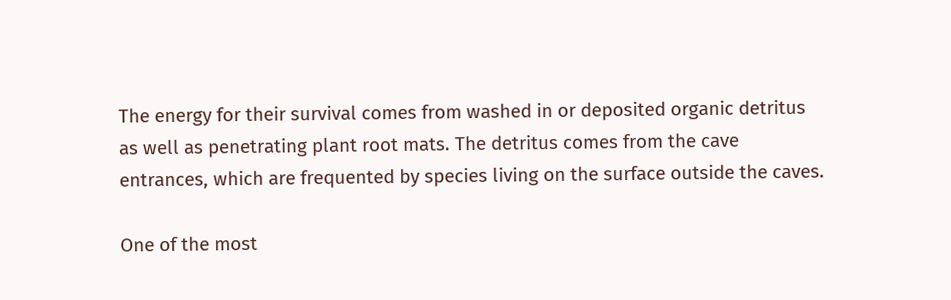The energy for their survival comes from washed in or deposited organic detritus as well as penetrating plant root mats. The detritus comes from the cave entrances, which are frequented by species living on the surface outside the caves.

One of the most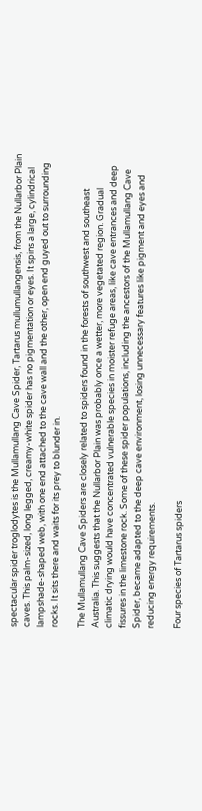spectacular spider troglodytes is the Mullamullang Cave Spider, Tartarus mullumullangensis, from the Nullarbor Plain caves. This palm-sized, long legged, creamy-white spider has no pigmentation or eyes. It spins a large, cylindrical lampshade-shaped web, with one end attached to the cave wall and the other, open end guyed out to surrounding rocks. It sits there and waits for its prey to blunder in.

The Mullamullang Cave Spiders are closely related to spiders found in the forests of southwest and southeast Australia. This suggests that the Nullarbor Plain was probably once a wetter, more vegetated region. Gradual climatic drying would have concentrated vulnerable species in moister refuge areas, like cave entrances and deep fissures in the limestone rock. Some of these spider populations, including the ancestors of the Mullamullang Cave Spider, became adapted to the deep cave environment, losing unnecessary features like pigment and eyes and reducing energy requirements.

Four species of Tartarus spiders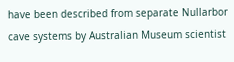have been described from separate Nullarbor cave systems by Australian Museum scientist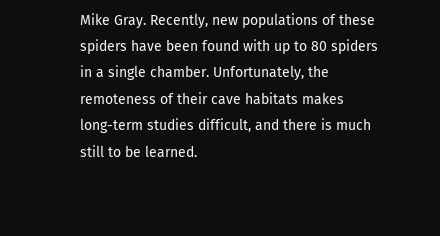Mike Gray. Recently, new populations of these spiders have been found with up to 80 spiders in a single chamber. Unfortunately, the remoteness of their cave habitats makes long-term studies difficult, and there is much still to be learned.